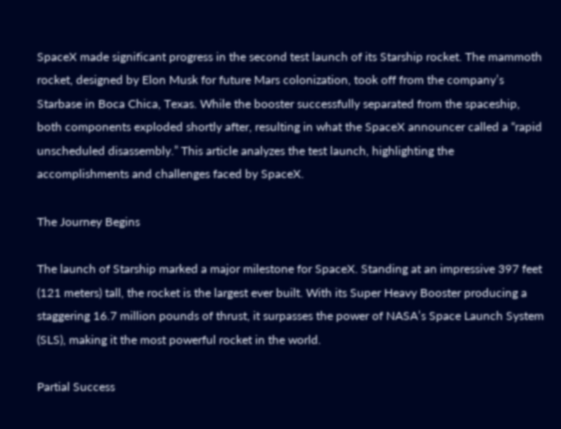SpaceX made significant progress in the second test launch of its Starship rocket. The mammoth rocket, designed by Elon Musk for future Mars colonization, took off from the company’s Starbase in Boca Chica, Texas. While the booster successfully separated from the spaceship, both components exploded shortly after, resulting in what the SpaceX announcer called a “rapid unscheduled disassembly.” This article analyzes the test launch, highlighting the accomplishments and challenges faced by SpaceX.

The Journey Begins

The launch of Starship marked a major milestone for SpaceX. Standing at an impressive 397 feet (121 meters) tall, the rocket is the largest ever built. With its Super Heavy Booster producing a staggering 16.7 million pounds of thrust, it surpasses the power of NASA’s Space Launch System (SLS), making it the most powerful rocket in the world.

Partial Success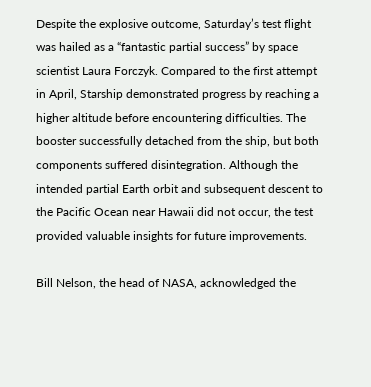Despite the explosive outcome, Saturday’s test flight was hailed as a “fantastic partial success” by space scientist Laura Forczyk. Compared to the first attempt in April, Starship demonstrated progress by reaching a higher altitude before encountering difficulties. The booster successfully detached from the ship, but both components suffered disintegration. Although the intended partial Earth orbit and subsequent descent to the Pacific Ocean near Hawaii did not occur, the test provided valuable insights for future improvements.

Bill Nelson, the head of NASA, acknowledged the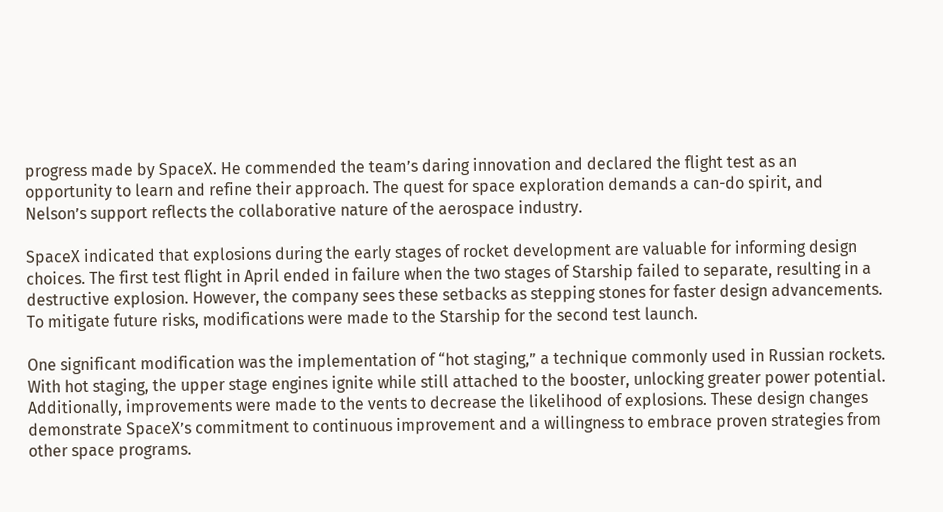progress made by SpaceX. He commended the team’s daring innovation and declared the flight test as an opportunity to learn and refine their approach. The quest for space exploration demands a can-do spirit, and Nelson’s support reflects the collaborative nature of the aerospace industry.

SpaceX indicated that explosions during the early stages of rocket development are valuable for informing design choices. The first test flight in April ended in failure when the two stages of Starship failed to separate, resulting in a destructive explosion. However, the company sees these setbacks as stepping stones for faster design advancements. To mitigate future risks, modifications were made to the Starship for the second test launch.

One significant modification was the implementation of “hot staging,” a technique commonly used in Russian rockets. With hot staging, the upper stage engines ignite while still attached to the booster, unlocking greater power potential. Additionally, improvements were made to the vents to decrease the likelihood of explosions. These design changes demonstrate SpaceX’s commitment to continuous improvement and a willingness to embrace proven strategies from other space programs.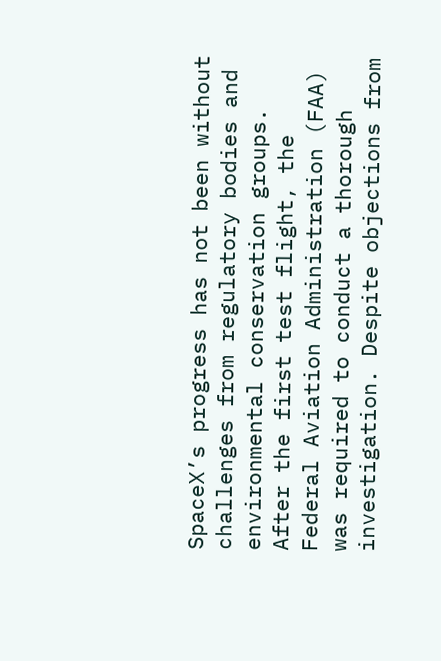SpaceX’s progress has not been without challenges from regulatory bodies and environmental conservation groups. After the first test flight, the Federal Aviation Administration (FAA) was required to conduct a thorough investigation. Despite objections from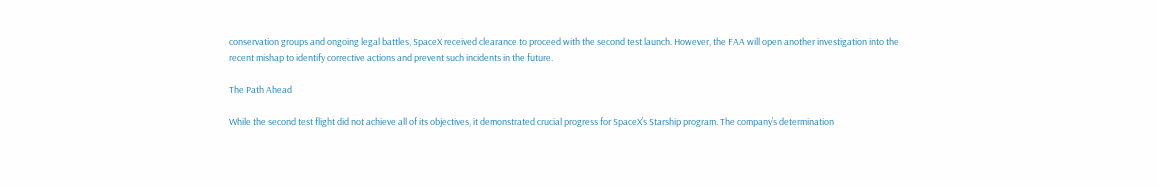conservation groups and ongoing legal battles, SpaceX received clearance to proceed with the second test launch. However, the FAA will open another investigation into the recent mishap to identify corrective actions and prevent such incidents in the future.

The Path Ahead

While the second test flight did not achieve all of its objectives, it demonstrated crucial progress for SpaceX’s Starship program. The company’s determination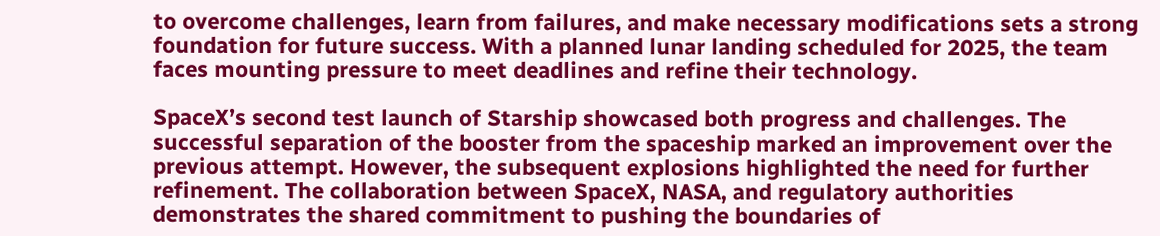to overcome challenges, learn from failures, and make necessary modifications sets a strong foundation for future success. With a planned lunar landing scheduled for 2025, the team faces mounting pressure to meet deadlines and refine their technology.

SpaceX’s second test launch of Starship showcased both progress and challenges. The successful separation of the booster from the spaceship marked an improvement over the previous attempt. However, the subsequent explosions highlighted the need for further refinement. The collaboration between SpaceX, NASA, and regulatory authorities demonstrates the shared commitment to pushing the boundaries of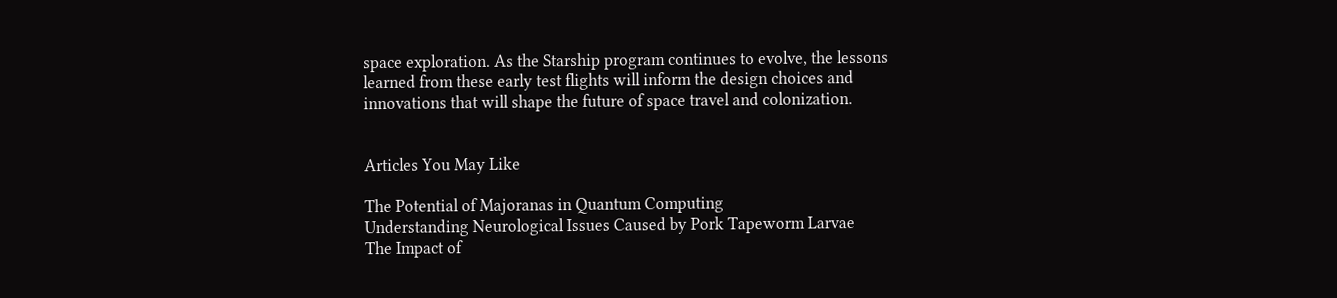space exploration. As the Starship program continues to evolve, the lessons learned from these early test flights will inform the design choices and innovations that will shape the future of space travel and colonization.


Articles You May Like

The Potential of Majoranas in Quantum Computing
Understanding Neurological Issues Caused by Pork Tapeworm Larvae
The Impact of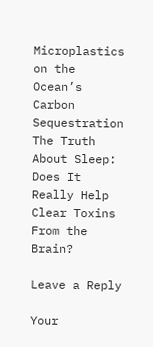Microplastics on the Ocean’s Carbon Sequestration
The Truth About Sleep: Does It Really Help Clear Toxins From the Brain?

Leave a Reply

Your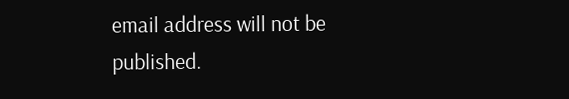email address will not be published.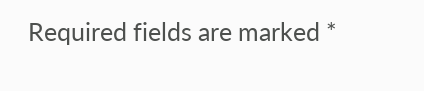Required fields are marked *